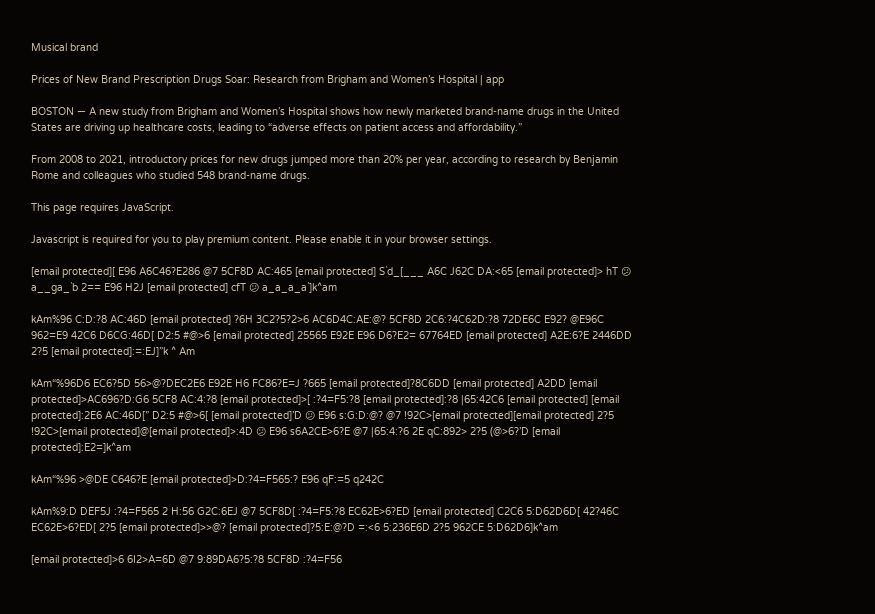Musical brand

Prices of New Brand Prescription Drugs Soar: Research from Brigham and Women’s Hospital | app

BOSTON — A new study from Brigham and Women’s Hospital shows how newly marketed brand-name drugs in the United States are driving up healthcare costs, leading to “adverse effects on patient access and affordability.”

From 2008 to 2021, introductory prices for new drugs jumped more than 20% per year, according to research by Benjamin Rome and colleagues who studied 548 brand-name drugs.

This page requires JavaScript.

Javascript is required for you to play premium content. Please enable it in your browser settings.

[email protected][ E96 A6C46?E286 @7 5CF8D AC:465 [email protected] S`d_[___ A6C J62C DA:<65 [email protected]> hT 😕 a__ga_`b 2== E96 H2J [email protected] cfT 😕 a_a_a_a`]k^am

kAm%96 C:D:?8 AC:46D [email protected] ?6H 3C2?5?2>6 AC6D4C:AE:@? 5CF8D 2C6:?4C62D:?8 72DE6C E92? @E96C 962=E9 42C6 D6CG:46D[ D2:5 #@>6 [email protected] 25565 E92E E96 D6?E2= 67764ED [email protected] A2E:6?E 2446DD 2?5 [email protected]:=:EJ]”k ^ Am

kAm“%96D6 EC6?5D 56>@?DEC2E6 E92E H6 FC86?E=J ?665 [email protected]?8C6DD [email protected] A2DD [email protected]>AC696?D:G6 5CF8 AC:4:?8 [email protected]>[ :?4=F5:?8 [email protected]:?8 |65:42C6 [email protected] [email protected]:2E6 AC:46D[” D2:5 #@>6[ [email protected]’D 😕 E96 s:G:D:@? @7 !92C>[email protected][email protected] 2?5 !92C>[email protected]@[email protected]>:4D 😕 E96 s6A2CE>6?E @7 |65:4:?6 2E qC:892> 2?5 (@>6?’D [email protected]:E2=]k^am

kAm“%96 >@DE C646?E [email protected]>D:?4=F565:? E96 qF:=5 q242C

kAm%9:D DEF5J :?4=F565 2 H:56 G2C:6EJ @7 5CF8D[ :?4=F5:?8 EC62E>6?ED [email protected] C2C6 5:D62D6D[ 42?46C EC62E>6?ED[ 2?5 [email protected]>>@? [email protected]?5:E:@?D =:<6 5:236E6D 2?5 962CE 5:D62D6]k^am

[email protected]>6 6I2>A=6D @7 9:89DA6?5:?8 5CF8D :?4=F56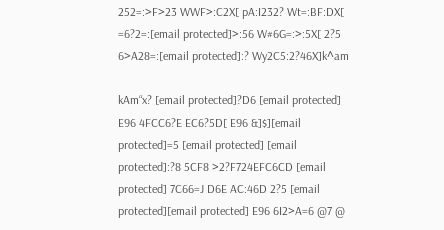252=:>F>23 WWF>:C2X[ pA:I232? Wt=:BF:DX[ =6?2=:[email protected]>:56 W#6G=:>:5X[ 2?5 6>A28=:[email protected]:? Wy2C5:2?46X]k^am

kAm“x? [email protected]?D6 [email protected] E96 4FCC6?E EC6?5D[ E96 &]$][email protected]=5 [email protected] [email protected]:?8 5CF8 >2?F724EFC6CD [email protected] 7C66=J D6E AC:46D 2?5 [email protected][email protected] E96 6I2>A=6 @7 @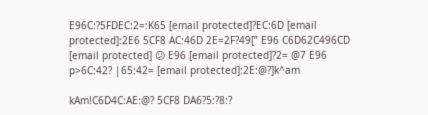E96C:?5FDEC:2=:K65 [email protected]?EC:6D [email protected]:2E6 5CF8 AC:46D 2E=2F?49[” E96 C6D62C496CD [email protected] 😕 E96 [email protected]?2= @7 E96 p>6C:42? |65:42= [email protected]:2E:@?]k^am

kAm!C6D4C:AE:@? 5CF8 DA6?5:?8:?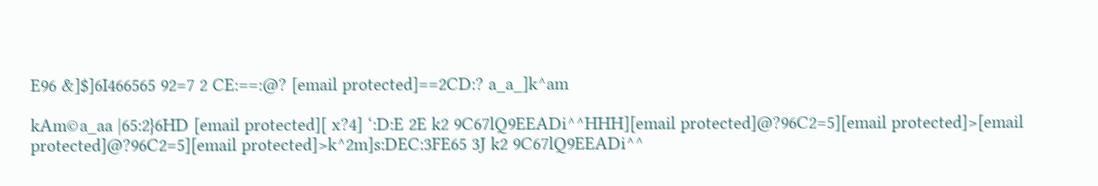E96 &]$]6I466565 92=7 2 CE:==:@? [email protected]==2CD:? a_a_]k^am

kAm©a_aa |65:2}6HD [email protected][ x?4] ‘:D:E 2E k2 9C67lQ9EEADi^^HHH][email protected]@?96C2=5][email protected]>[email protected]@?96C2=5][email protected]>k^2m]s:DEC:3FE65 3J k2 9C67lQ9EEADi^^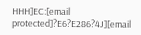HHH]EC:[email protected]?E6?E286?4J][email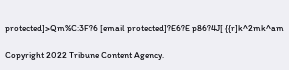protected]>Qm%C:3F?6 [email protected]?E6?E p86?4J[ {{r]k^2mk^am

Copyright 2022 Tribune Content Agency.